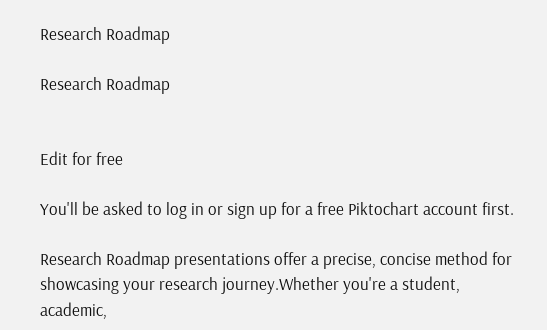Research Roadmap

Research Roadmap


Edit for free

You'll be asked to log in or sign up for a free Piktochart account first.

Research Roadmap presentations offer a precise, concise method for showcasing your research journey.Whether you're a student, academic,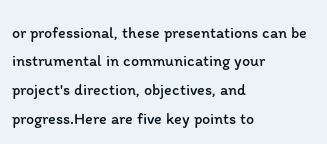or professional, these presentations can be instrumental in communicating your project's direction, objectives, and progress.Here are five key points to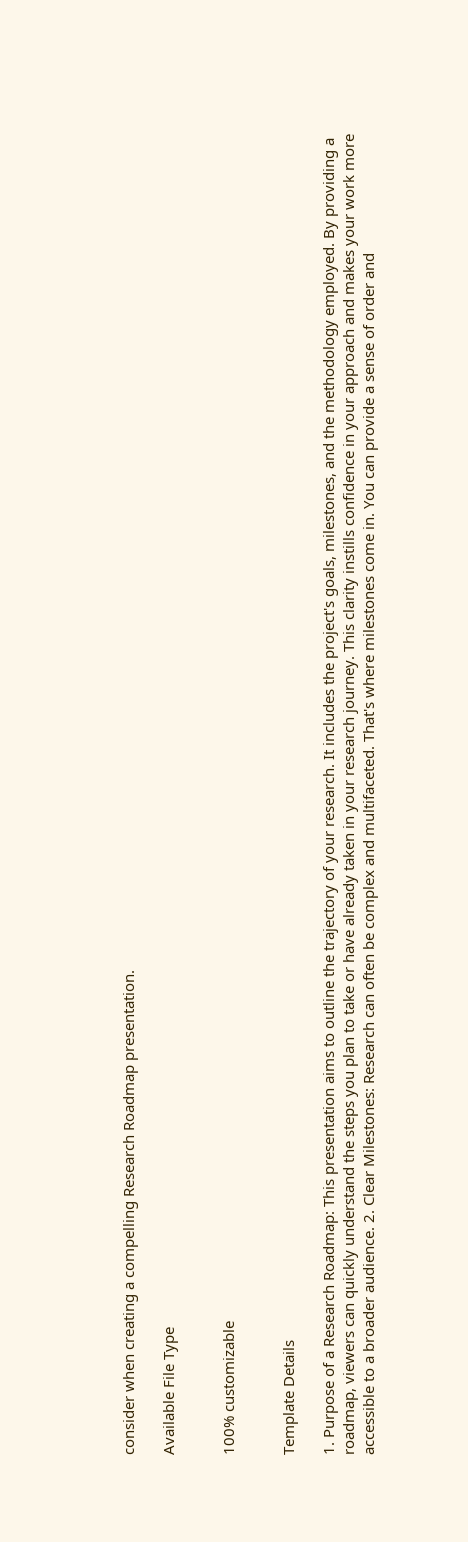consider when creating a compelling Research Roadmap presentation.

Available File Type


100% customizable


Template Details

1. Purpose of a Research Roadmap: This presentation aims to outline the trajectory of your research. It includes the project's goals, milestones, and the methodology employed. By providing a roadmap, viewers can quickly understand the steps you plan to take or have already taken in your research journey. This clarity instills confidence in your approach and makes your work more accessible to a broader audience. 2. Clear Milestones: Research can often be complex and multifaceted. That's where milestones come in. You can provide a sense of order and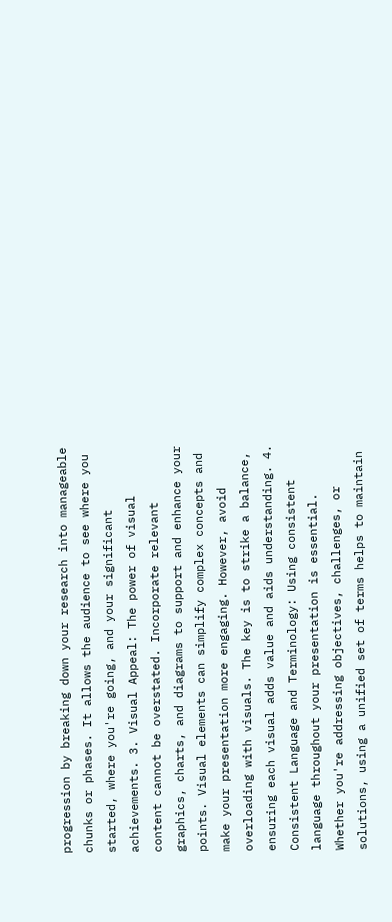progression by breaking down your research into manageable chunks or phases. It allows the audience to see where you started, where you're going, and your significant achievements. 3. Visual Appeal: The power of visual content cannot be overstated. Incorporate relevant graphics, charts, and diagrams to support and enhance your points. Visual elements can simplify complex concepts and make your presentation more engaging. However, avoid overloading with visuals. The key is to strike a balance, ensuring each visual adds value and aids understanding. 4. Consistent Language and Terminology: Using consistent language throughout your presentation is essential. Whether you're addressing objectives, challenges, or solutions, using a unified set of terms helps to maintain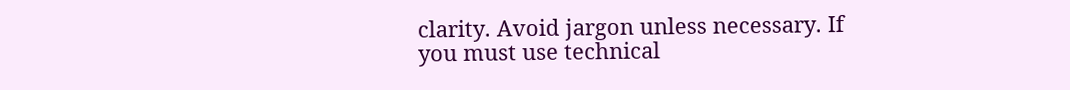clarity. Avoid jargon unless necessary. If you must use technical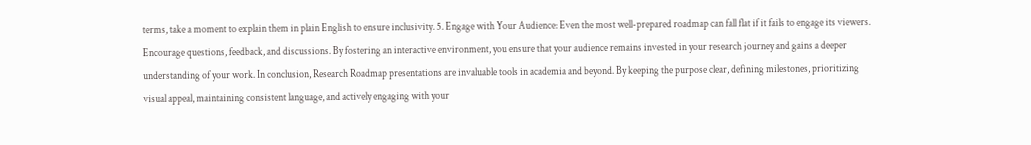terms, take a moment to explain them in plain English to ensure inclusivity. 5. Engage with Your Audience: Even the most well-prepared roadmap can fall flat if it fails to engage its viewers. Encourage questions, feedback, and discussions. By fostering an interactive environment, you ensure that your audience remains invested in your research journey and gains a deeper understanding of your work. In conclusion, Research Roadmap presentations are invaluable tools in academia and beyond. By keeping the purpose clear, defining milestones, prioritizing visual appeal, maintaining consistent language, and actively engaging with your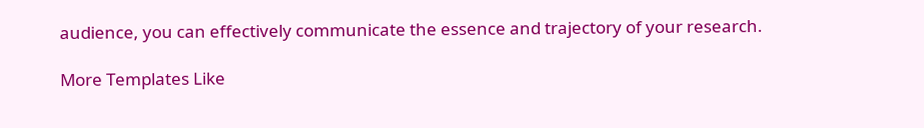audience, you can effectively communicate the essence and trajectory of your research.

More Templates Like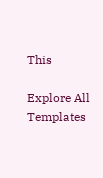This

Explore All Templates